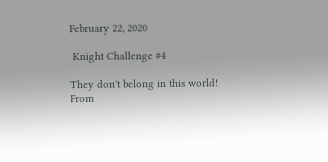February 22, 2020

 Knight Challenge #4

They don't belong in this world!
From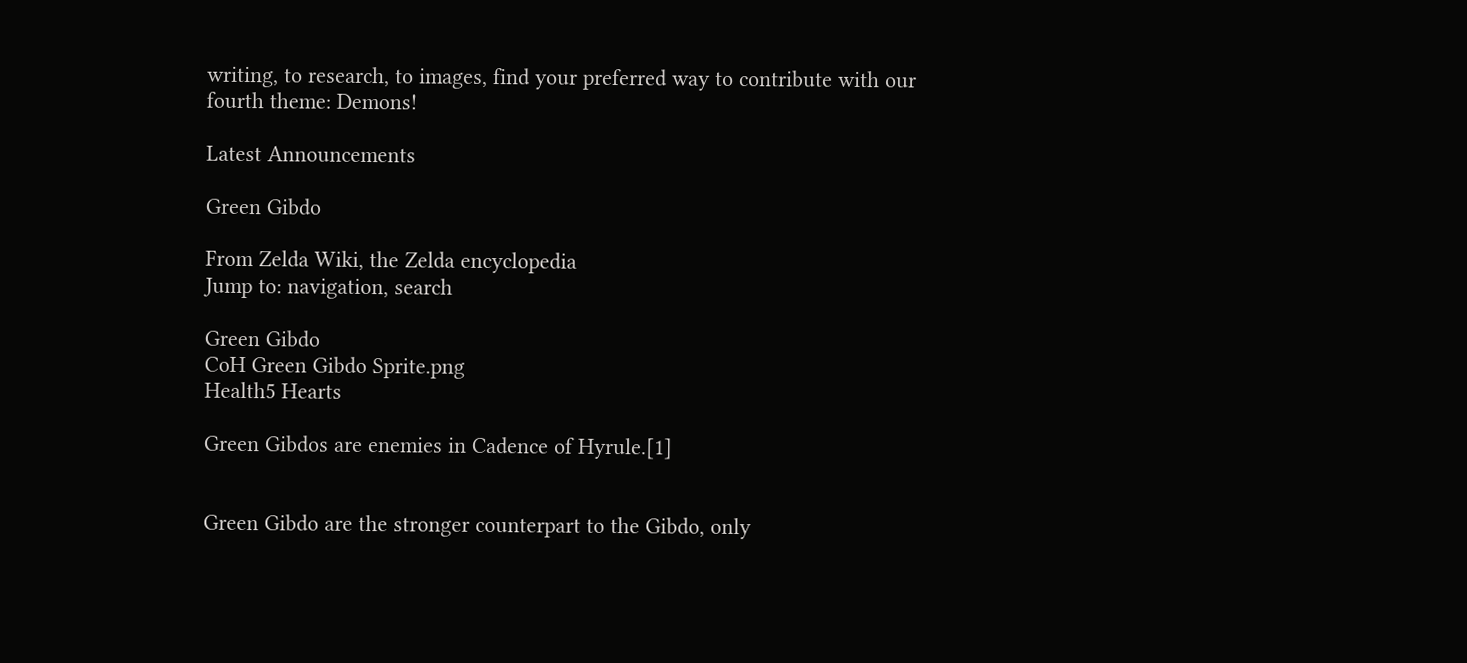writing, to research, to images, find your preferred way to contribute with our fourth theme: Demons!

Latest Announcements

Green Gibdo

From Zelda Wiki, the Zelda encyclopedia
Jump to: navigation, search

Green Gibdo
CoH Green Gibdo Sprite.png
Health5 Hearts

Green Gibdos are enemies in Cadence of Hyrule.[1]


Green Gibdo are the stronger counterpart to the Gibdo, only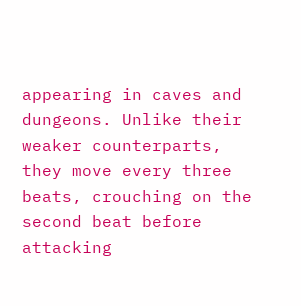appearing in caves and dungeons. Unlike their weaker counterparts, they move every three beats, crouching on the second beat before attacking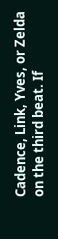Cadence, Link, Yves, or Zelda on the third beat. If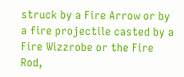struck by a Fire Arrow or by a fire projectile casted by a Fire Wizzrobe or the Fire Rod,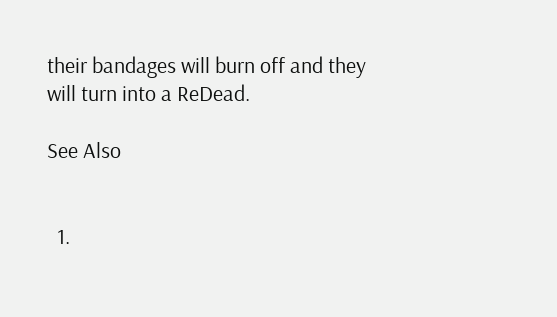their bandages will burn off and they will turn into a ReDead.

See Also


  1.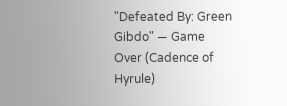"Defeated By: Green Gibdo" — Game Over (Cadence of Hyrule)